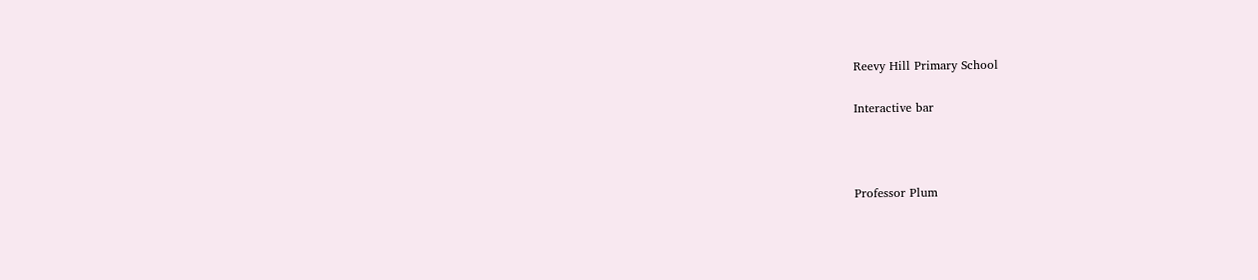Reevy Hill Primary School

Interactive bar



Professor Plum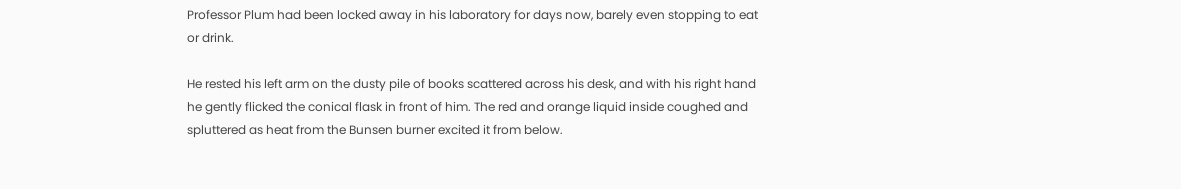Professor Plum had been locked away in his laboratory for days now, barely even stopping to eat or drink.

He rested his left arm on the dusty pile of books scattered across his desk, and with his right hand he gently flicked the conical flask in front of him. The red and orange liquid inside coughed and spluttered as heat from the Bunsen burner excited it from below.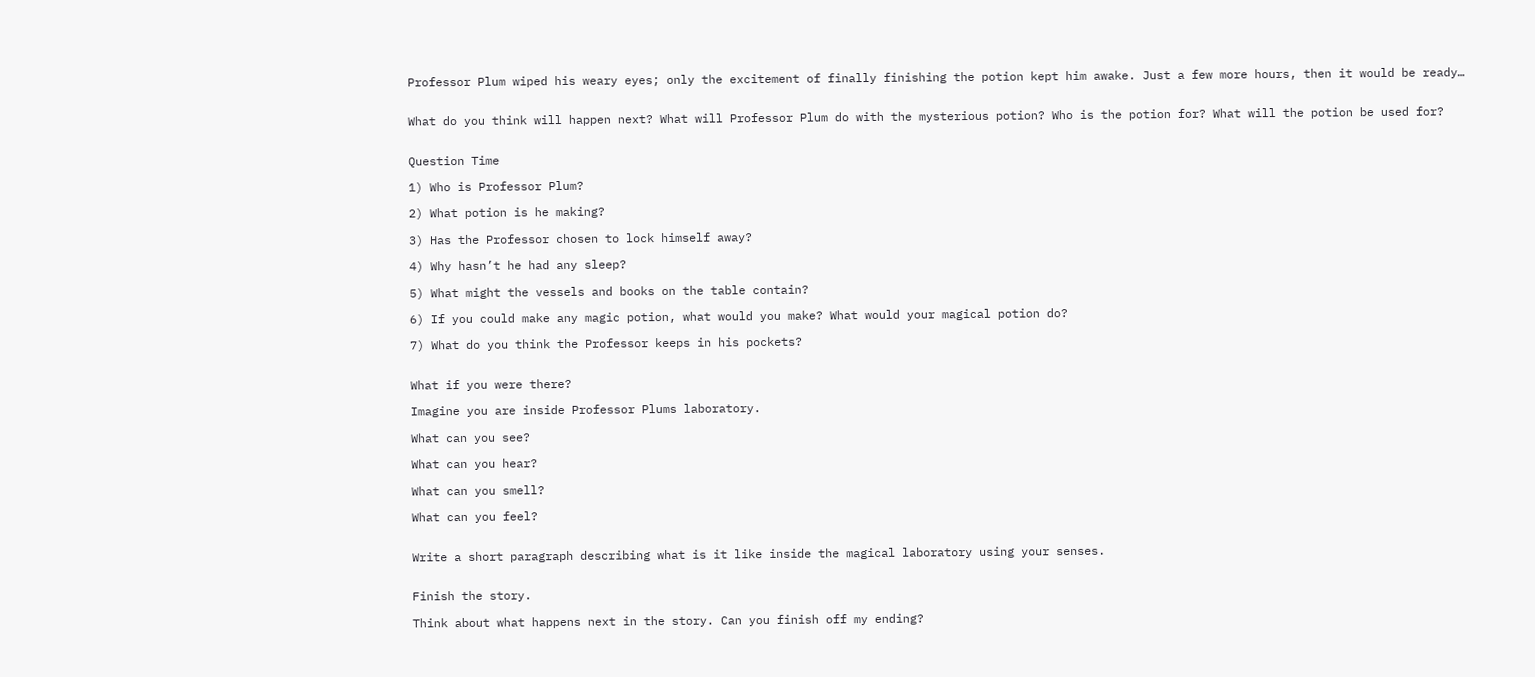Professor Plum wiped his weary eyes; only the excitement of finally finishing the potion kept him awake. Just a few more hours, then it would be ready…


What do you think will happen next? What will Professor Plum do with the mysterious potion? Who is the potion for? What will the potion be used for?


Question Time

1) Who is Professor Plum?

2) What potion is he making?

3) Has the Professor chosen to lock himself away?

4) Why hasn’t he had any sleep?

5) What might the vessels and books on the table contain?

6) If you could make any magic potion, what would you make? What would your magical potion do?

7) What do you think the Professor keeps in his pockets?


What if you were there?

Imagine you are inside Professor Plums laboratory.

What can you see?

What can you hear?

What can you smell?

What can you feel?


Write a short paragraph describing what is it like inside the magical laboratory using your senses.


Finish the story.

Think about what happens next in the story. Can you finish off my ending?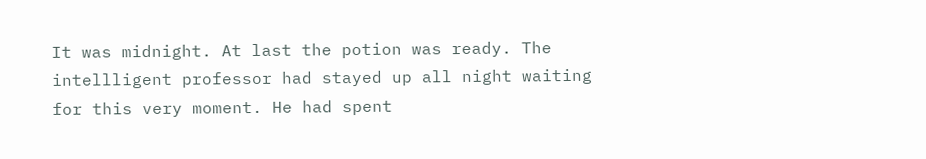It was midnight. At last the potion was ready. The intellligent professor had stayed up all night waiting for this very moment. He had spent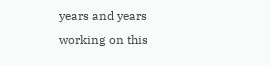years and years working on this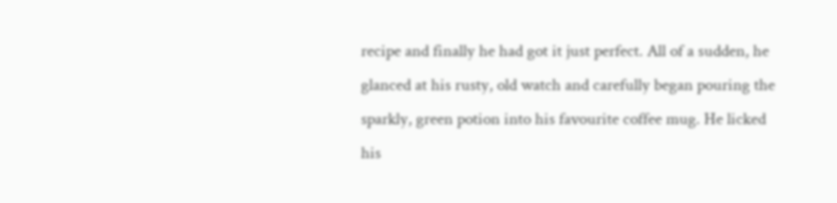recipe and finally he had got it just perfect. All of a sudden, he glanced at his rusty, old watch and carefully began pouring the sparkly, green potion into his favourite coffee mug. He licked his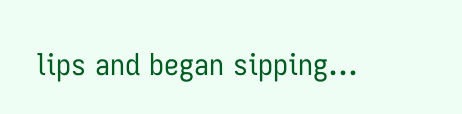lips and began sipping...